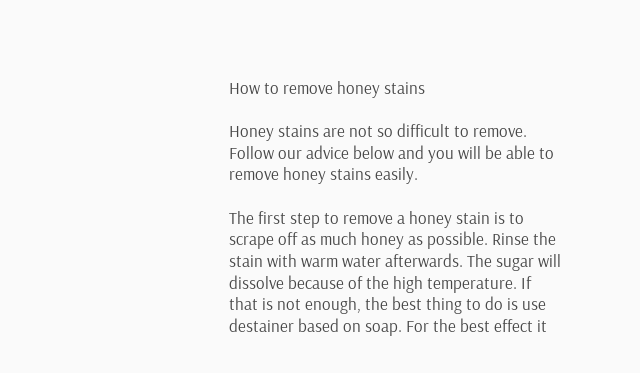How to remove honey stains

Honey stains are not so difficult to remove. Follow our advice below and you will be able to remove honey stains easily.

The first step to remove a honey stain is to scrape off as much honey as possible. Rinse the stain with warm water afterwards. The sugar will dissolve because of the high temperature. If that is not enough, the best thing to do is use destainer based on soap. For the best effect it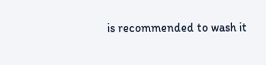is recommended to wash it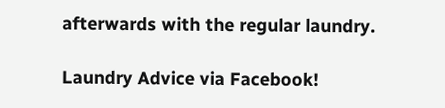afterwards with the regular laundry.

Laundry Advice via Facebook!